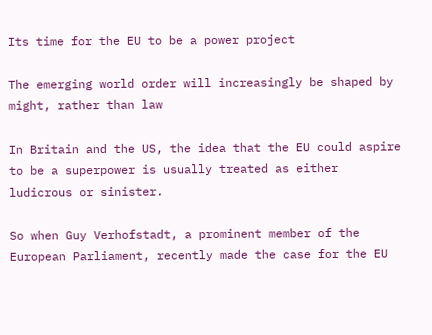Its time for the EU to be a power project

The emerging world order will increasingly be shaped by might, rather than law

In Britain and the US, the idea that the EU could aspire to be a superpower is usually treated as either ludicrous or sinister.

So when Guy Verhofstadt, a prominent member of the European Parliament, recently made the case for the EU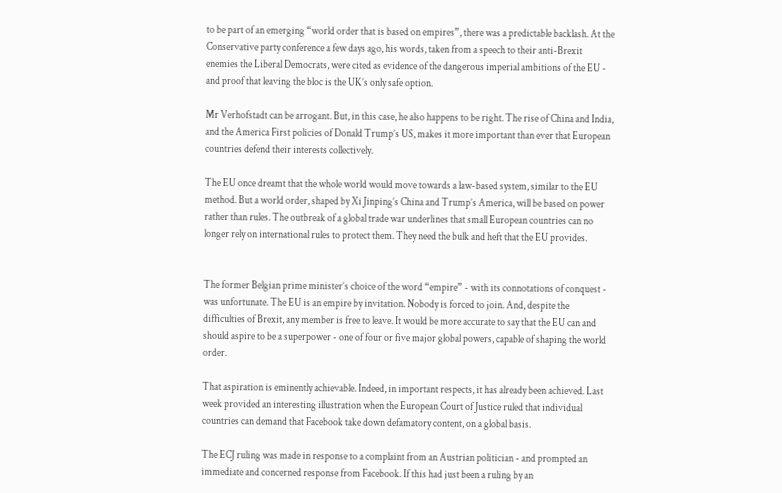to be part of an emerging “world order that is based on empires”, there was a predictable backlash. At the Conservative party conference a few days ago, his words, taken from a speech to their anti-Brexit enemies the Liberal Democrats, were cited as evidence of the dangerous imperial ambitions of the EU - and proof that leaving the bloc is the UK’s only safe option.

Mr Verhofstadt can be arrogant. But, in this case, he also happens to be right. The rise of China and India, and the America First policies of Donald Trump’s US, makes it more important than ever that European countries defend their interests collectively.

The EU once dreamt that the whole world would move towards a law-based system, similar to the EU method. But a world order, shaped by Xi Jinping’s China and Trump’s America, will be based on power rather than rules. The outbreak of a global trade war underlines that small European countries can no longer rely on international rules to protect them. They need the bulk and heft that the EU provides.


The former Belgian prime minister’s choice of the word “empire” - with its connotations of conquest - was unfortunate. The EU is an empire by invitation. Nobody is forced to join. And, despite the difficulties of Brexit, any member is free to leave. It would be more accurate to say that the EU can and should aspire to be a superpower - one of four or five major global powers, capable of shaping the world order.

That aspiration is eminently achievable. Indeed, in important respects, it has already been achieved. Last week provided an interesting illustration when the European Court of Justice ruled that individual countries can demand that Facebook take down defamatory content, on a global basis.

The ECJ ruling was made in response to a complaint from an Austrian politician - and prompted an immediate and concerned response from Facebook. If this had just been a ruling by an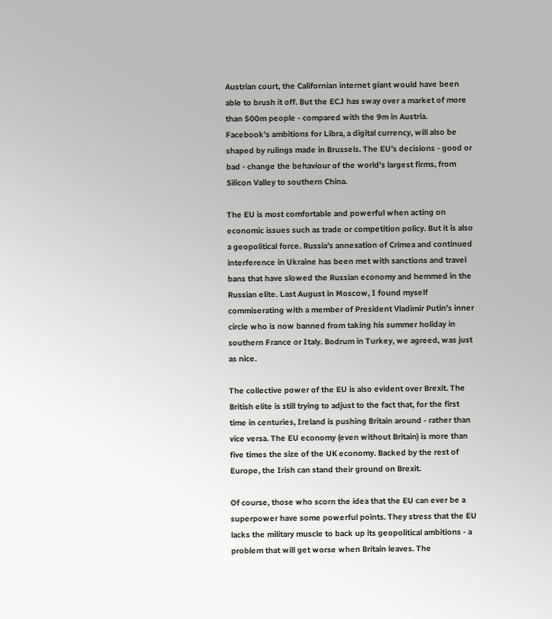Austrian court, the Californian internet giant would have been able to brush it off. But the ECJ has sway over a market of more than 500m people - compared with the 9m in Austria. Facebook’s ambitions for Libra, a digital currency, will also be shaped by rulings made in Brussels. The EU’s decisions - good or bad - change the behaviour of the world’s largest firms, from Silicon Valley to southern China.

The EU is most comfortable and powerful when acting on economic issues such as trade or competition policy. But it is also a geopolitical force. Russia’s annexation of Crimea and continued interference in Ukraine has been met with sanctions and travel bans that have slowed the Russian economy and hemmed in the Russian elite. Last August in Moscow, I found myself commiserating with a member of President Vladimir Putin’s inner circle who is now banned from taking his summer holiday in southern France or Italy. Bodrum in Turkey, we agreed, was just as nice.

The collective power of the EU is also evident over Brexit. The British elite is still trying to adjust to the fact that, for the first time in centuries, Ireland is pushing Britain around - rather than vice versa. The EU economy (even without Britain) is more than five times the size of the UK economy. Backed by the rest of Europe, the Irish can stand their ground on Brexit.

Of course, those who scorn the idea that the EU can ever be a superpower have some powerful points. They stress that the EU lacks the military muscle to back up its geopolitical ambitions - a problem that will get worse when Britain leaves. The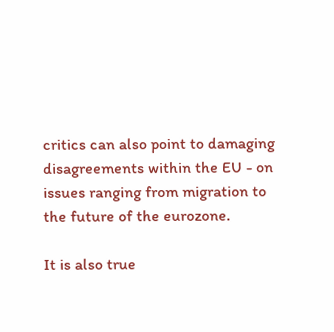critics can also point to damaging disagreements within the EU - on issues ranging from migration to the future of the eurozone.

It is also true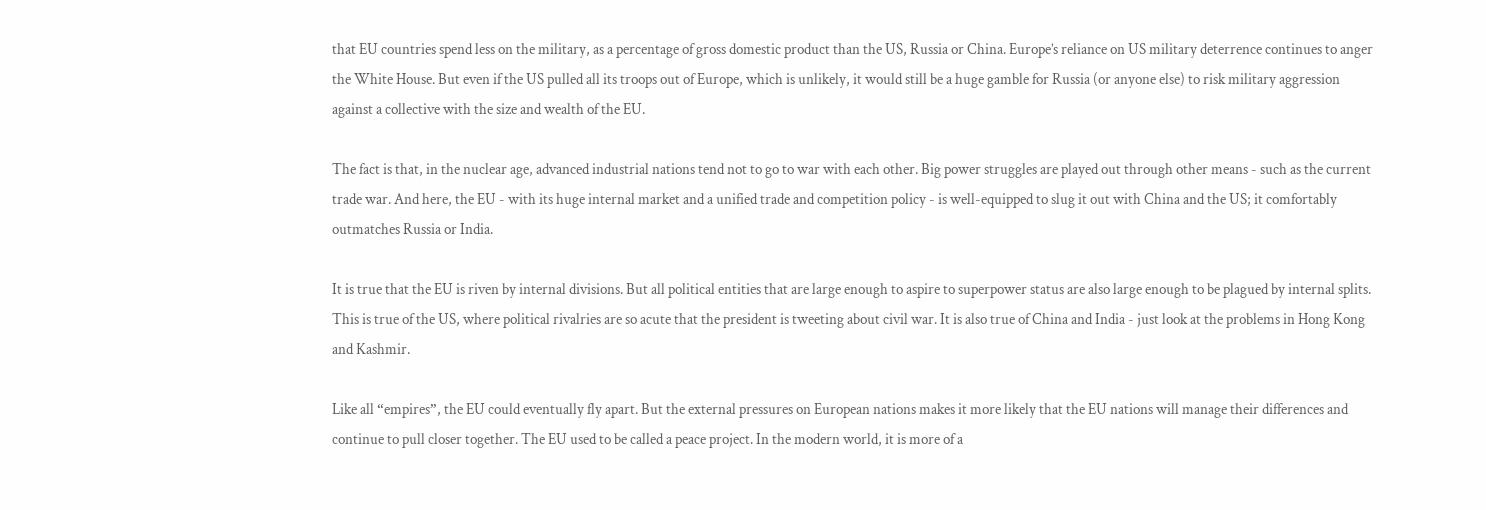that EU countries spend less on the military, as a percentage of gross domestic product than the US, Russia or China. Europe’s reliance on US military deterrence continues to anger the White House. But even if the US pulled all its troops out of Europe, which is unlikely, it would still be a huge gamble for Russia (or anyone else) to risk military aggression against a collective with the size and wealth of the EU.

The fact is that, in the nuclear age, advanced industrial nations tend not to go to war with each other. Big power struggles are played out through other means - such as the current trade war. And here, the EU - with its huge internal market and a unified trade and competition policy - is well-equipped to slug it out with China and the US; it comfortably outmatches Russia or India.

It is true that the EU is riven by internal divisions. But all political entities that are large enough to aspire to superpower status are also large enough to be plagued by internal splits. This is true of the US, where political rivalries are so acute that the president is tweeting about civil war. It is also true of China and India - just look at the problems in Hong Kong and Kashmir.

Like all “empires”, the EU could eventually fly apart. But the external pressures on European nations makes it more likely that the EU nations will manage their differences and continue to pull closer together. The EU used to be called a peace project. In the modern world, it is more of a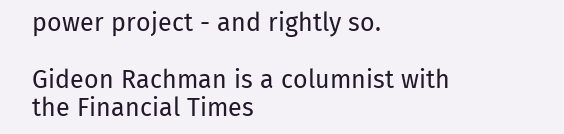power project - and rightly so.

Gideon Rachman is a columnist with the Financial Times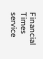Financial Times service